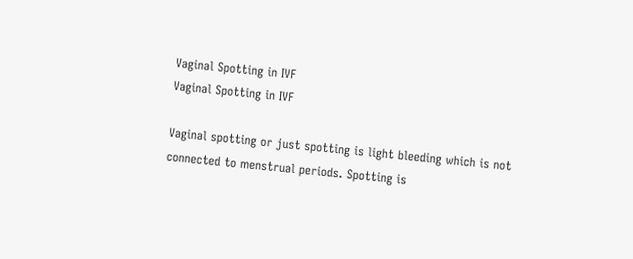Vaginal Spotting in IVF
Vaginal Spotting in IVF

Vaginal spotting or just spotting is light bleeding which is not connected to menstrual periods. Spotting is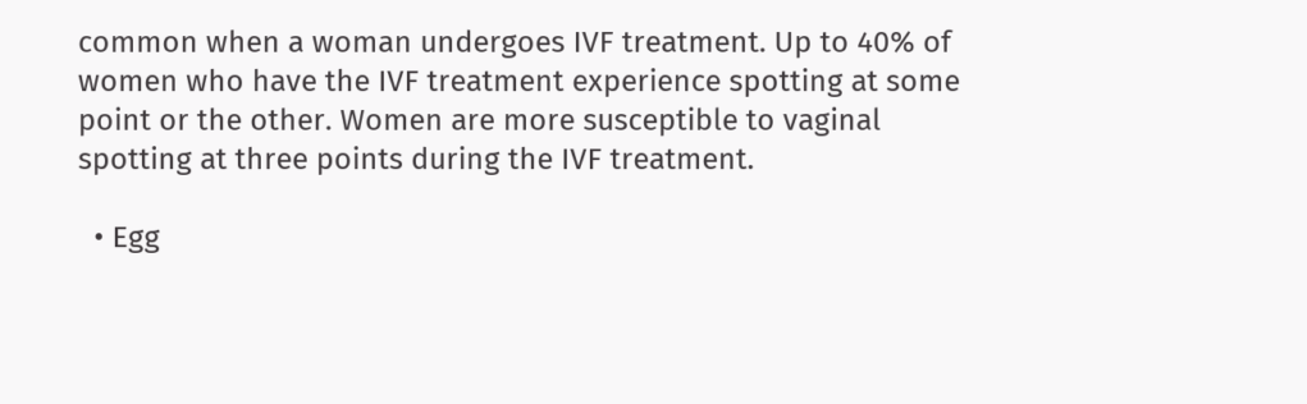common when a woman undergoes IVF treatment. Up to 40% of women who have the IVF treatment experience spotting at some point or the other. Women are more susceptible to vaginal spotting at three points during the IVF treatment.

  • Egg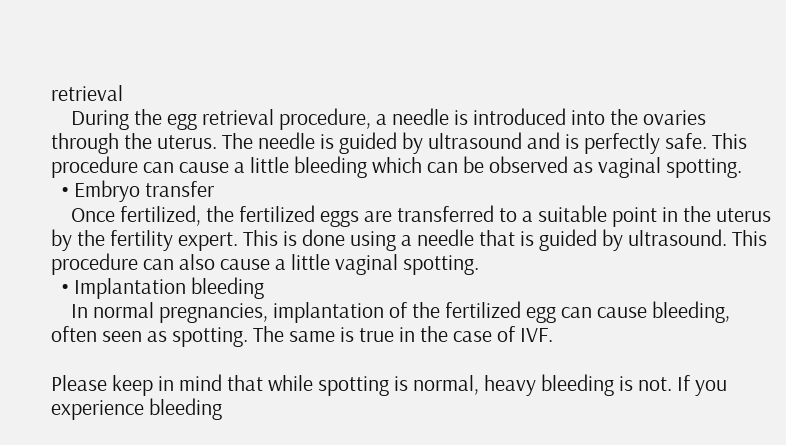retrieval
    During the egg retrieval procedure, a needle is introduced into the ovaries through the uterus. The needle is guided by ultrasound and is perfectly safe. This procedure can cause a little bleeding which can be observed as vaginal spotting.
  • Embryo transfer
    Once fertilized, the fertilized eggs are transferred to a suitable point in the uterus by the fertility expert. This is done using a needle that is guided by ultrasound. This procedure can also cause a little vaginal spotting.
  • Implantation bleeding
    In normal pregnancies, implantation of the fertilized egg can cause bleeding, often seen as spotting. The same is true in the case of IVF.

Please keep in mind that while spotting is normal, heavy bleeding is not. If you experience bleeding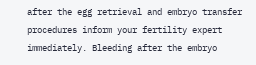after the egg retrieval and embryo transfer procedures inform your fertility expert immediately. Bleeding after the embryo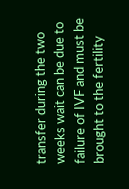transfer during the two weeks wait can be due to failure of IVF and must be brought to the fertility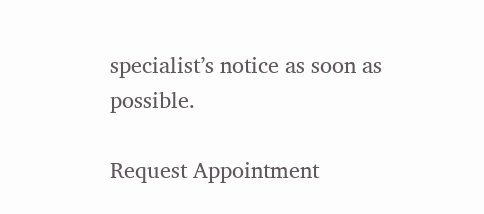specialist’s notice as soon as possible.

Request Appointment